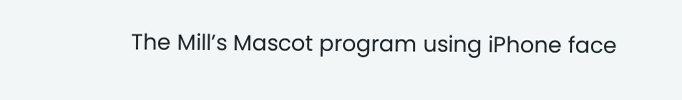The Mill’s Mascot program using iPhone face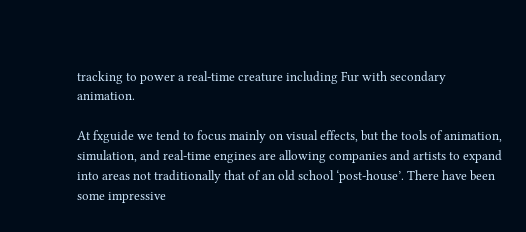tracking to power a real-time creature including Fur with secondary animation.

At fxguide we tend to focus mainly on visual effects, but the tools of animation, simulation, and real-time engines are allowing companies and artists to expand into areas not traditionally that of an old school ‘post-house’. There have been some impressive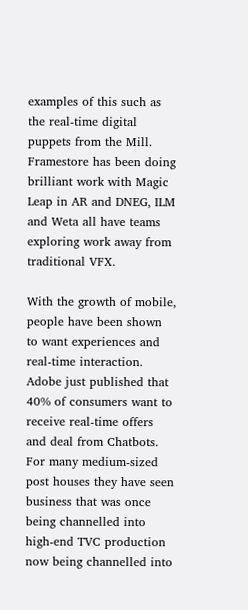examples of this such as the real-time digital puppets from the Mill. Framestore has been doing brilliant work with Magic Leap in AR and DNEG, ILM and Weta all have teams exploring work away from traditional VFX.

With the growth of mobile, people have been shown to want experiences and real-time interaction. Adobe just published that 40% of consumers want to receive real-time offers and deal from Chatbots. For many medium-sized post houses they have seen business that was once being channelled into high-end TVC production now being channelled into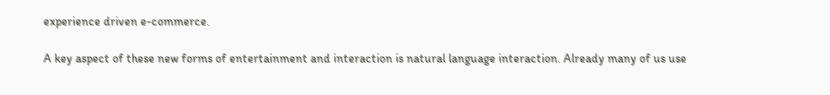experience driven e-commerce.

A key aspect of these new forms of entertainment and interaction is natural language interaction. Already many of us use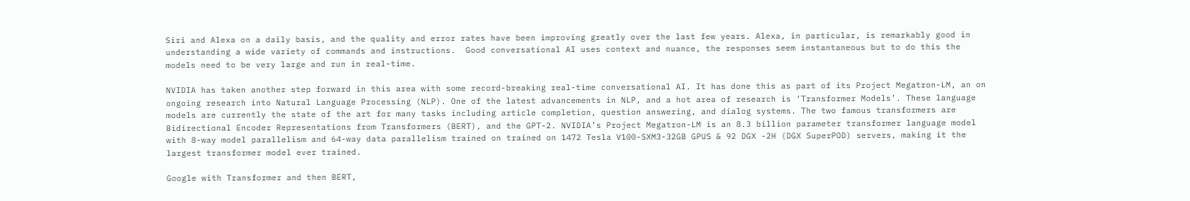Siri and Alexa on a daily basis, and the quality and error rates have been improving greatly over the last few years. Alexa, in particular, is remarkably good in understanding a wide variety of commands and instructions.  Good conversational AI uses context and nuance, the responses seem instantaneous but to do this the models need to be very large and run in real-time.

NVIDIA has taken another step forward in this area with some record-breaking real-time conversational AI. It has done this as part of its Project Megatron-LM, an on ongoing research into Natural Language Processing (NLP). One of the latest advancements in NLP, and a hot area of research is ‘Transformer Models’. These language models are currently the state of the art for many tasks including article completion, question answering, and dialog systems. The two famous transformers are Bidirectional Encoder Representations from Transformers (BERT), and the GPT-2. NVIDIA’s Project Megatron-LM is an 8.3 billion parameter transformer language model with 8-way model parallelism and 64-way data parallelism trained on trained on 1472 Tesla V100-SXM3-32GB GPUS & 92 DGX -2H (DGX SuperPOD) servers, making it the largest transformer model ever trained.

Google with Transformer and then BERT,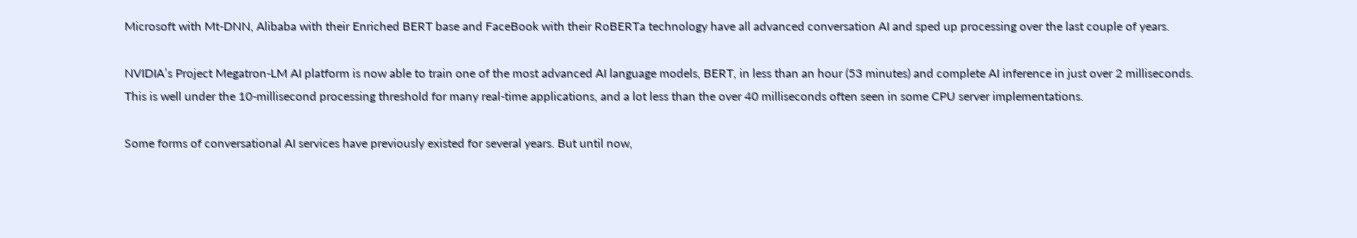Microsoft with Mt-DNN, Alibaba with their Enriched BERT base and FaceBook with their RoBERTa technology have all advanced conversation AI and sped up processing over the last couple of years.

NVIDIA’s Project Megatron-LM AI platform is now able to train one of the most advanced AI language models, BERT, in less than an hour (53 minutes) and complete AI inference in just over 2 milliseconds. This is well under the 10-millisecond processing threshold for many real-time applications, and a lot less than the over 40 milliseconds often seen in some CPU server implementations.

Some forms of conversational AI services have previously existed for several years. But until now,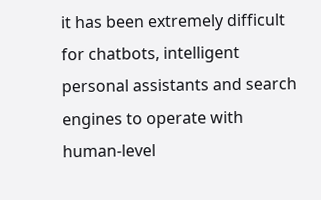it has been extremely difficult for chatbots, intelligent personal assistants and search engines to operate with human-level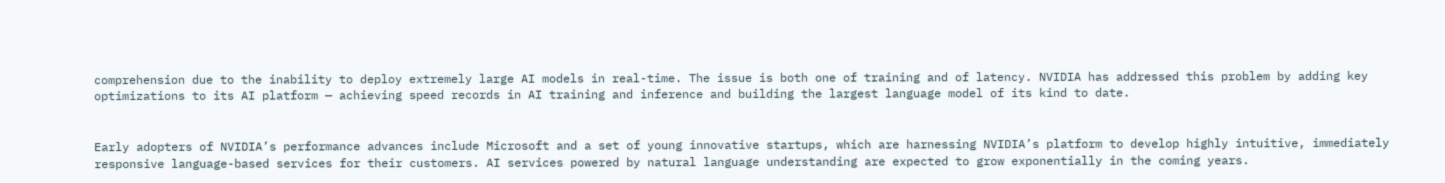comprehension due to the inability to deploy extremely large AI models in real-time. The issue is both one of training and of latency. NVIDIA has addressed this problem by adding key optimizations to its AI platform — achieving speed records in AI training and inference and building the largest language model of its kind to date.


Early adopters of NVIDIA’s performance advances include Microsoft and a set of young innovative startups, which are harnessing NVIDIA’s platform to develop highly intuitive, immediately responsive language-based services for their customers. AI services powered by natural language understanding are expected to grow exponentially in the coming years.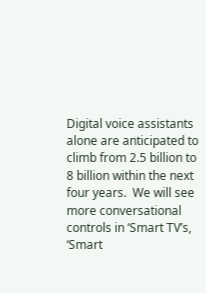Digital voice assistants alone are anticipated to climb from 2.5 billion to 8 billion within the next four years.  We will see more conversational controls in ‘Smart TV’s, ‘Smart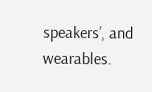speakers’, and wearables.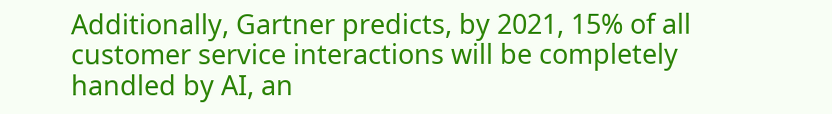Additionally, Gartner predicts, by 2021, 15% of all customer service interactions will be completely handled by AI, an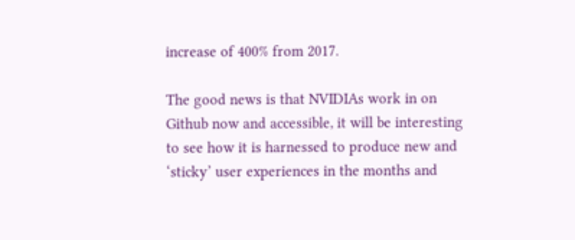increase of 400% from 2017.

The good news is that NVIDIAs work in on Github now and accessible, it will be interesting to see how it is harnessed to produce new and ‘sticky’ user experiences in the months and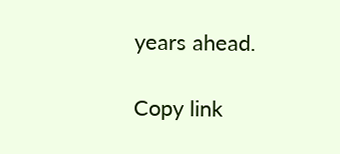years ahead.

Copy link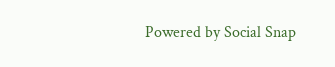Powered by Social Snap